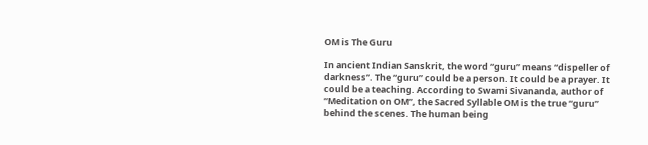OM is The Guru

In ancient Indian Sanskrit, the word “guru” means “dispeller of darkness”. The “guru” could be a person. It could be a prayer. It could be a teaching. According to Swami Sivananda, author of “Meditation on OM”, the Sacred Syllable OM is the true “guru” behind the scenes. The human being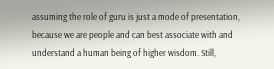assuming the role of guru is just a mode of presentation, because we are people and can best associate with and understand a human being of higher wisdom. Still,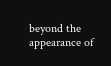beyond the appearance of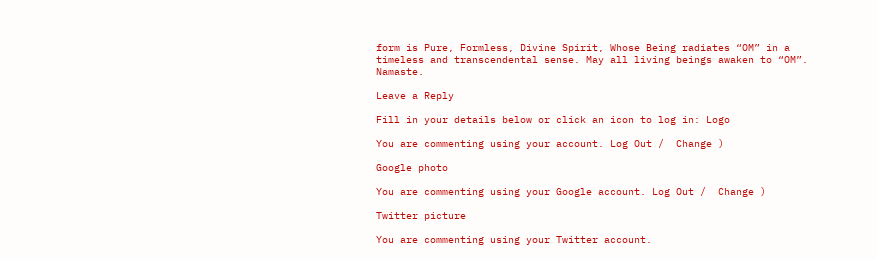form is Pure, Formless, Divine Spirit, Whose Being radiates “OM” in a timeless and transcendental sense. May all living beings awaken to “OM”. Namaste.

Leave a Reply

Fill in your details below or click an icon to log in: Logo

You are commenting using your account. Log Out /  Change )

Google photo

You are commenting using your Google account. Log Out /  Change )

Twitter picture

You are commenting using your Twitter account.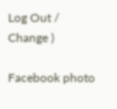Log Out /  Change )

Facebook photo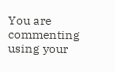You are commenting using your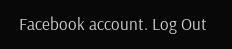Facebook account. Log Out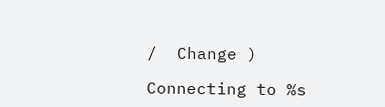/  Change )

Connecting to %s